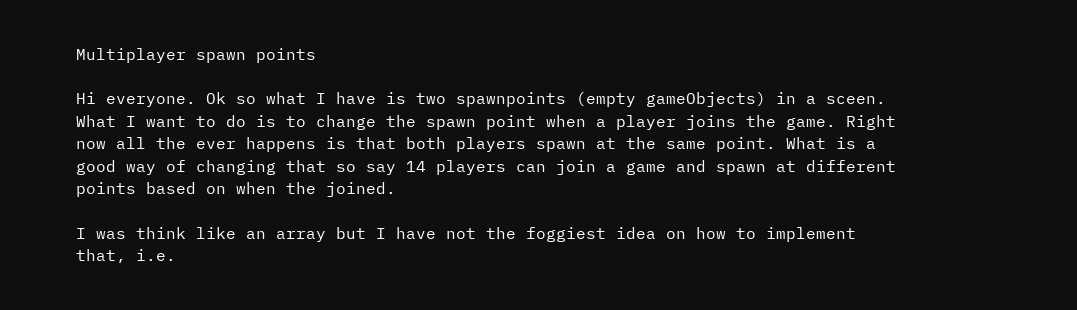Multiplayer spawn points

Hi everyone. Ok so what I have is two spawnpoints (empty gameObjects) in a sceen. What I want to do is to change the spawn point when a player joins the game. Right now all the ever happens is that both players spawn at the same point. What is a good way of changing that so say 14 players can join a game and spawn at different points based on when the joined.

I was think like an array but I have not the foggiest idea on how to implement that, i.e.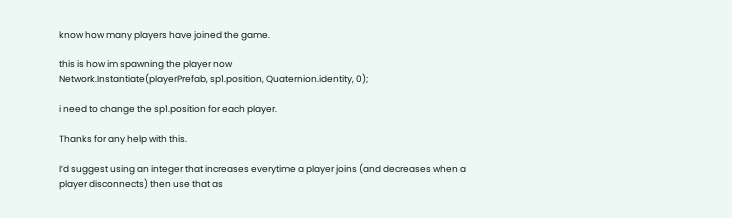know how many players have joined the game.

this is how im spawning the player now
Network.Instantiate(playerPrefab, sp1.position, Quaternion.identity, 0);

i need to change the sp1.position for each player.

Thanks for any help with this.

I’d suggest using an integer that increases everytime a player joins (and decreases when a player disconnects) then use that as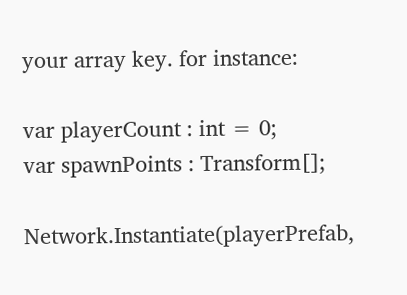your array key. for instance:

var playerCount : int = 0;
var spawnPoints : Transform[];

Network.Instantiate(playerPrefab,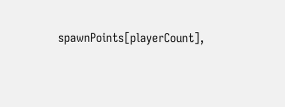spawnPoints[playerCount],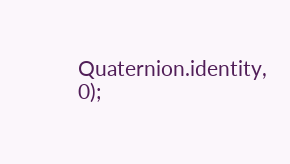Quaternion.identity, 0);